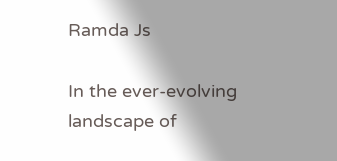Ramda Js

In the ever-evolving landscape of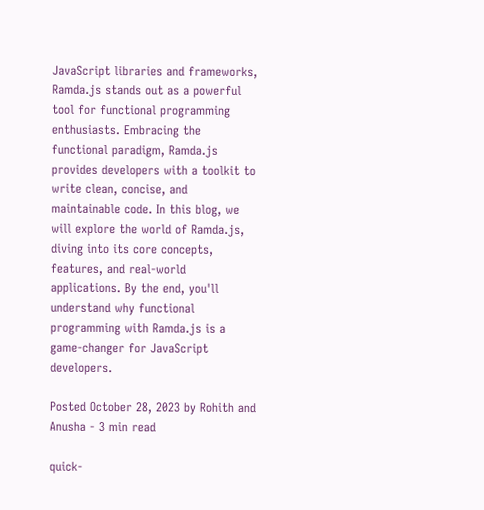JavaScript libraries and frameworks, Ramda.js stands out as a powerful tool for functional programming enthusiasts. Embracing the functional paradigm, Ramda.js provides developers with a toolkit to write clean, concise, and maintainable code. In this blog, we will explore the world of Ramda.js, diving into its core concepts, features, and real-world applications. By the end, you'll understand why functional programming with Ramda.js is a game-changer for JavaScript developers.

Posted October 28, 2023 by Rohith and Anusha ‐ 3 min read

quick-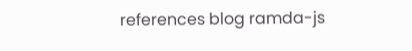references blog ramda-js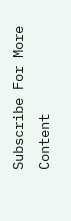Subscribe For More Content